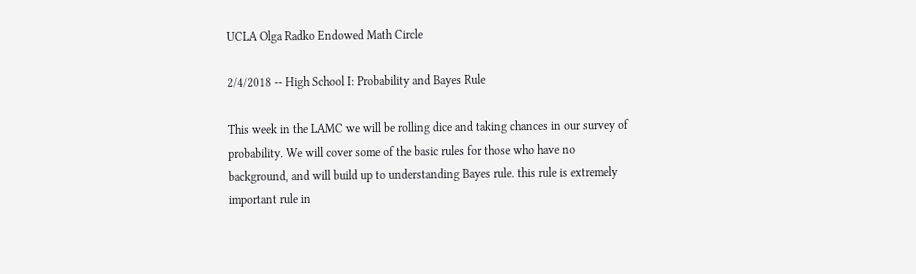UCLA Olga Radko Endowed Math Circle

2/4/2018 -- High School I: Probability and Bayes Rule

This week in the LAMC we will be rolling dice and taking chances in our survey of probability. We will cover some of the basic rules for those who have no background, and will build up to understanding Bayes rule. this rule is extremely important rule in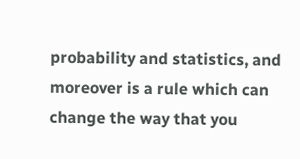probability and statistics, and moreover is a rule which can change the way that you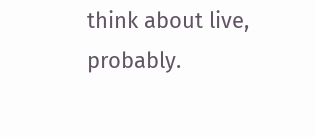think about live, probably.